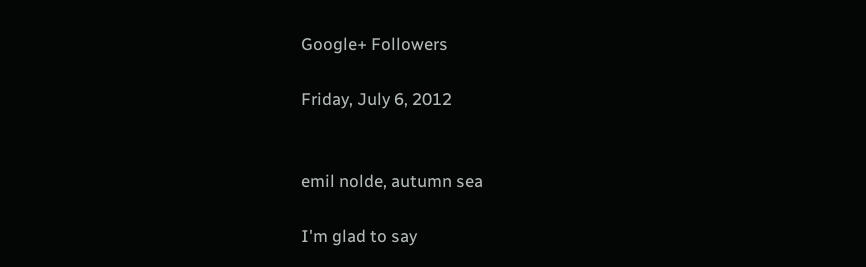Google+ Followers

Friday, July 6, 2012


emil nolde, autumn sea

I'm glad to say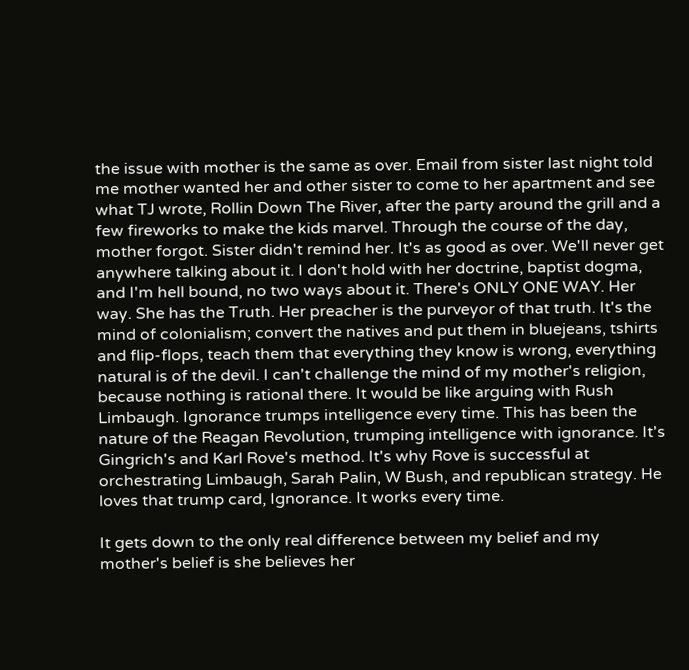the issue with mother is the same as over. Email from sister last night told me mother wanted her and other sister to come to her apartment and see what TJ wrote, Rollin Down The River, after the party around the grill and a few fireworks to make the kids marvel. Through the course of the day, mother forgot. Sister didn't remind her. It's as good as over. We'll never get anywhere talking about it. I don't hold with her doctrine, baptist dogma, and I'm hell bound, no two ways about it. There's ONLY ONE WAY. Her way. She has the Truth. Her preacher is the purveyor of that truth. It's the mind of colonialism; convert the natives and put them in bluejeans, tshirts and flip-flops, teach them that everything they know is wrong, everything natural is of the devil. I can't challenge the mind of my mother's religion, because nothing is rational there. It would be like arguing with Rush Limbaugh. Ignorance trumps intelligence every time. This has been the nature of the Reagan Revolution, trumping intelligence with ignorance. It's Gingrich's and Karl Rove's method. It's why Rove is successful at orchestrating Limbaugh, Sarah Palin, W Bush, and republican strategy. He loves that trump card, Ignorance. It works every time.

It gets down to the only real difference between my belief and my mother's belief is she believes her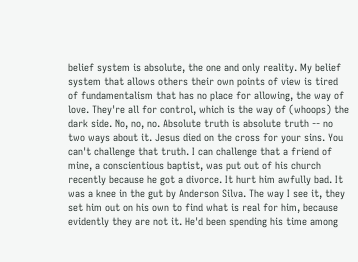belief system is absolute, the one and only reality. My belief system that allows others their own points of view is tired of fundamentalism that has no place for allowing, the way of love. They're all for control, which is the way of (whoops) the dark side. No, no, no. Absolute truth is absolute truth -- no two ways about it. Jesus died on the cross for your sins. You can't challenge that truth. I can challenge that a friend of mine, a conscientious baptist, was put out of his church recently because he got a divorce. It hurt him awfully bad. It was a knee in the gut by Anderson Silva. The way I see it, they set him out on his own to find what is real for him, because evidently they are not it. He'd been spending his time among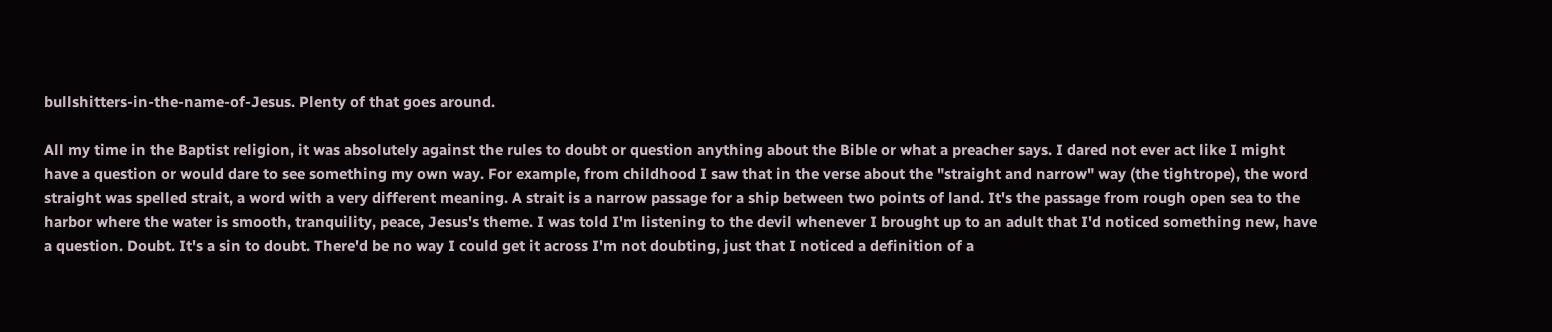bullshitters-in-the-name-of-Jesus. Plenty of that goes around.

All my time in the Baptist religion, it was absolutely against the rules to doubt or question anything about the Bible or what a preacher says. I dared not ever act like I might have a question or would dare to see something my own way. For example, from childhood I saw that in the verse about the "straight and narrow" way (the tightrope), the word straight was spelled strait, a word with a very different meaning. A strait is a narrow passage for a ship between two points of land. It's the passage from rough open sea to the harbor where the water is smooth, tranquility, peace, Jesus's theme. I was told I'm listening to the devil whenever I brought up to an adult that I'd noticed something new, have a question. Doubt. It's a sin to doubt. There'd be no way I could get it across I'm not doubting, just that I noticed a definition of a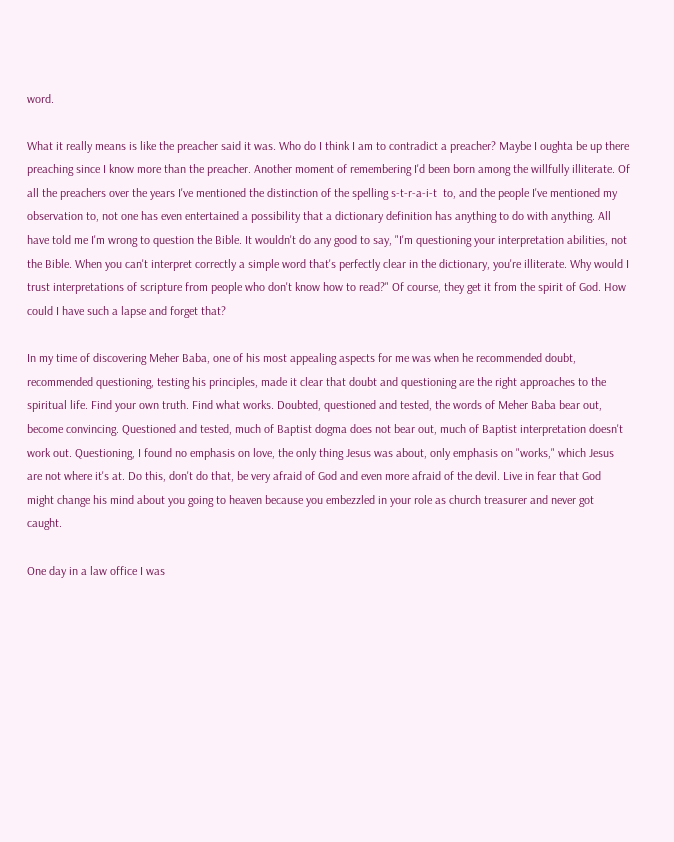word.

What it really means is like the preacher said it was. Who do I think I am to contradict a preacher? Maybe I oughta be up there preaching since I know more than the preacher. Another moment of remembering I'd been born among the willfully illiterate. Of all the preachers over the years I've mentioned the distinction of the spelling s-t-r-a-i-t  to, and the people I've mentioned my observation to, not one has even entertained a possibility that a dictionary definition has anything to do with anything. All have told me I'm wrong to question the Bible. It wouldn't do any good to say, "I'm questioning your interpretation abilities, not the Bible. When you can't interpret correctly a simple word that's perfectly clear in the dictionary, you're illiterate. Why would I trust interpretations of scripture from people who don't know how to read?" Of course, they get it from the spirit of God. How could I have such a lapse and forget that?

In my time of discovering Meher Baba, one of his most appealing aspects for me was when he recommended doubt, recommended questioning, testing his principles, made it clear that doubt and questioning are the right approaches to the spiritual life. Find your own truth. Find what works. Doubted, questioned and tested, the words of Meher Baba bear out, become convincing. Questioned and tested, much of Baptist dogma does not bear out, much of Baptist interpretation doesn't work out. Questioning, I found no emphasis on love, the only thing Jesus was about, only emphasis on "works," which Jesus are not where it's at. Do this, don't do that, be very afraid of God and even more afraid of the devil. Live in fear that God might change his mind about you going to heaven because you embezzled in your role as church treasurer and never got caught.

One day in a law office I was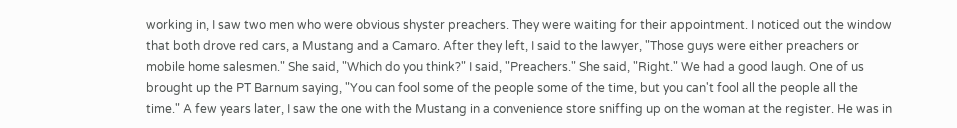working in, I saw two men who were obvious shyster preachers. They were waiting for their appointment. I noticed out the window that both drove red cars, a Mustang and a Camaro. After they left, I said to the lawyer, "Those guys were either preachers or mobile home salesmen." She said, "Which do you think?" I said, "Preachers." She said, "Right." We had a good laugh. One of us brought up the PT Barnum saying, "You can fool some of the people some of the time, but you can't fool all the people all the time." A few years later, I saw the one with the Mustang in a convenience store sniffing up on the woman at the register. He was in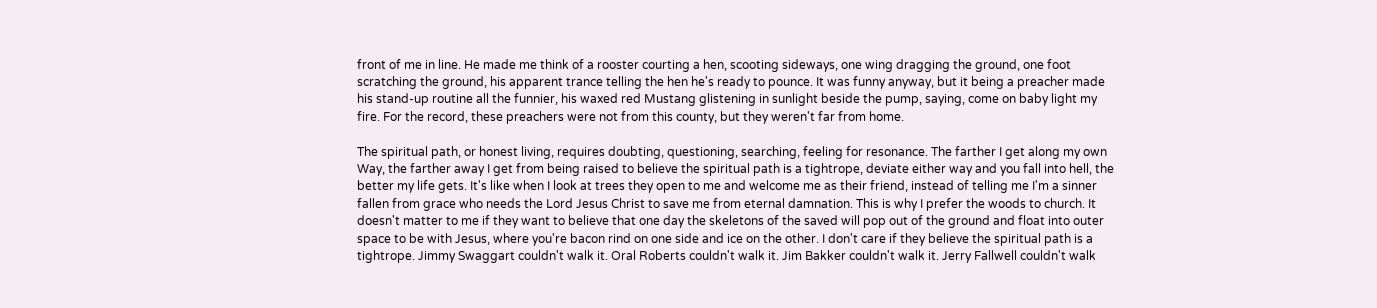front of me in line. He made me think of a rooster courting a hen, scooting sideways, one wing dragging the ground, one foot scratching the ground, his apparent trance telling the hen he's ready to pounce. It was funny anyway, but it being a preacher made his stand-up routine all the funnier, his waxed red Mustang glistening in sunlight beside the pump, saying, come on baby light my fire. For the record, these preachers were not from this county, but they weren't far from home.

The spiritual path, or honest living, requires doubting, questioning, searching, feeling for resonance. The farther I get along my own Way, the farther away I get from being raised to believe the spiritual path is a tightrope, deviate either way and you fall into hell, the better my life gets. It's like when I look at trees they open to me and welcome me as their friend, instead of telling me I'm a sinner fallen from grace who needs the Lord Jesus Christ to save me from eternal damnation. This is why I prefer the woods to church. It doesn't matter to me if they want to believe that one day the skeletons of the saved will pop out of the ground and float into outer space to be with Jesus, where you're bacon rind on one side and ice on the other. I don't care if they believe the spiritual path is a tightrope. Jimmy Swaggart couldn't walk it. Oral Roberts couldn't walk it. Jim Bakker couldn't walk it. Jerry Fallwell couldn't walk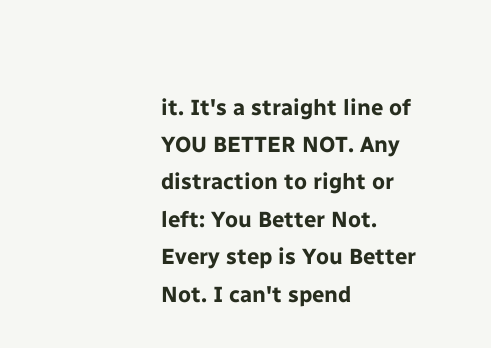it. It's a straight line of YOU BETTER NOT. Any distraction to right or left: You Better Not. Every step is You Better Not. I can't spend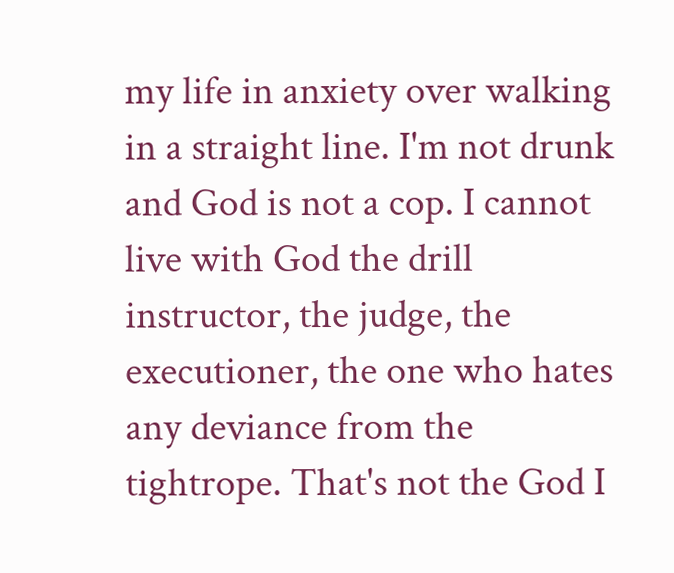my life in anxiety over walking in a straight line. I'm not drunk and God is not a cop. I cannot live with God the drill instructor, the judge, the executioner, the one who hates any deviance from the tightrope. That's not the God I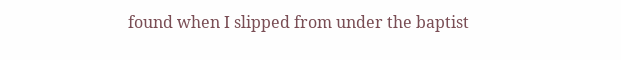found when I slipped from under the baptist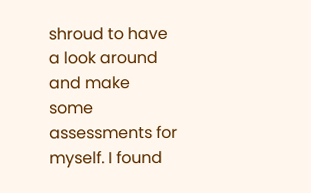shroud to have a look around and make some assessments for myself. I found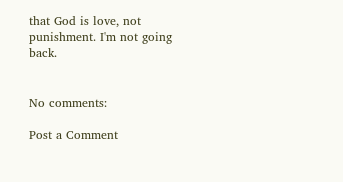that God is love, not punishment. I'm not going back.


No comments:

Post a Comment